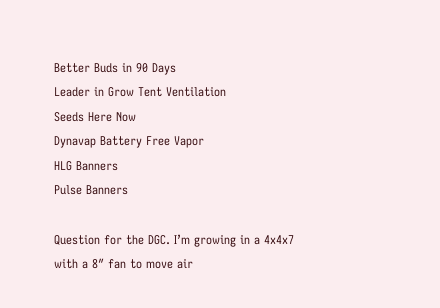Better Buds in 90 Days
Leader in Grow Tent Ventilation
Seeds Here Now
Dynavap Battery Free Vapor
HLG Banners
Pulse Banners

Question for the DGC. I’m growing in a 4x4x7 with a 8″ fan to move air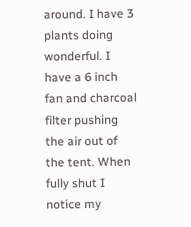around. I have 3 plants doing wonderful. I have a 6 inch fan and charcoal filter pushing the air out of the tent. When fully shut I notice my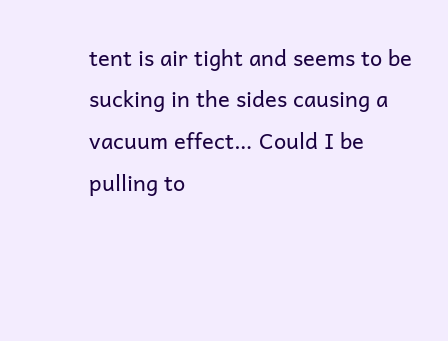tent is air tight and seems to be sucking in the sides causing a vacuum effect… Could I be pulling to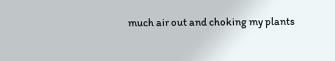much air out and choking my plants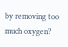by removing too much oxygen?